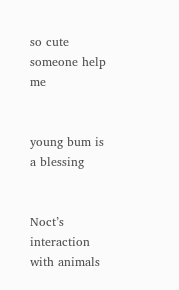so cute someone help me


young bum is a blessing


Noct’s interaction with animals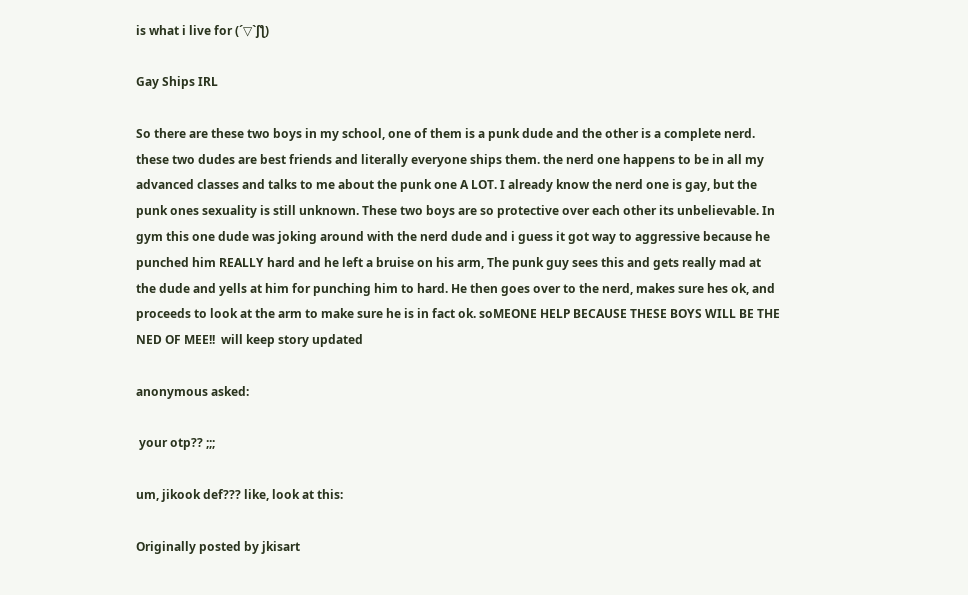is what i live for (´▽`ʃƪ)

Gay Ships IRL

So there are these two boys in my school, one of them is a punk dude and the other is a complete nerd. these two dudes are best friends and literally everyone ships them. the nerd one happens to be in all my advanced classes and talks to me about the punk one A LOT. I already know the nerd one is gay, but the punk ones sexuality is still unknown. These two boys are so protective over each other its unbelievable. In gym this one dude was joking around with the nerd dude and i guess it got way to aggressive because he punched him REALLY hard and he left a bruise on his arm, The punk guy sees this and gets really mad at the dude and yells at him for punching him to hard. He then goes over to the nerd, makes sure hes ok, and proceeds to look at the arm to make sure he is in fact ok. soMEONE HELP BECAUSE THESE BOYS WILL BE THE NED OF MEE!!  will keep story updated

anonymous asked:

 your otp?? ;;;

um, jikook def??? like, look at this:

Originally posted by jkisart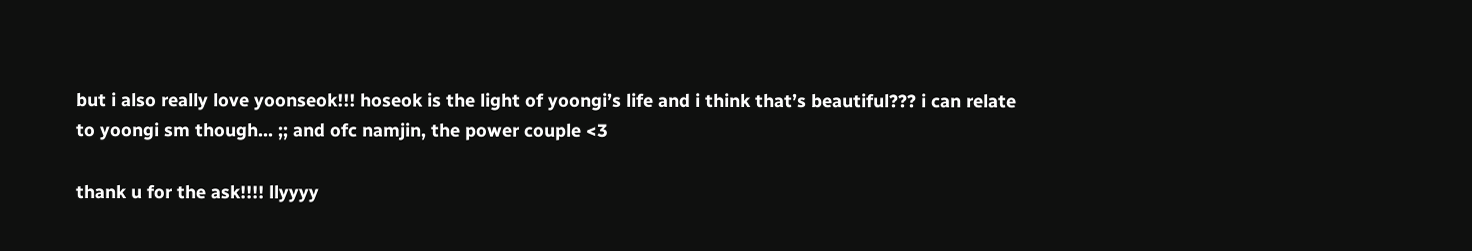but i also really love yoonseok!!! hoseok is the light of yoongi’s life and i think that’s beautiful??? i can relate to yoongi sm though… ;; and ofc namjin, the power couple <3

thank u for the ask!!!! llyyyy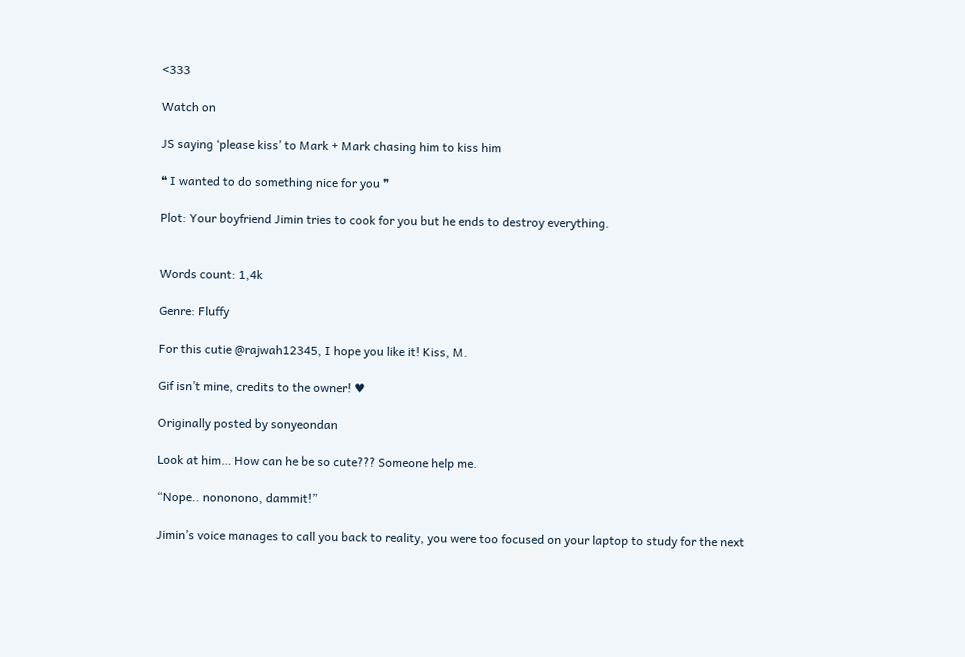<333

Watch on

JS saying ‘please kiss’ to Mark + Mark chasing him to kiss him

❝ I wanted to do something nice for you ❞

Plot: Your boyfriend Jimin tries to cook for you but he ends to destroy everything.


Words count: 1,4k

Genre: Fluffy

For this cutie @rajwah12345, I hope you like it! Kiss, M.

Gif isn’t mine, credits to the owner! ♥

Originally posted by sonyeondan

Look at him… How can he be so cute??? Someone help me.

“Nope.. nononono, dammit!”

Jimin’s voice manages to call you back to reality, you were too focused on your laptop to study for the next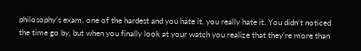philosophy’s exam, one of the hardest and you hate it, you really hate it. You didn’t noticed the time go by, but when you finally look at your watch you realize that they’re more than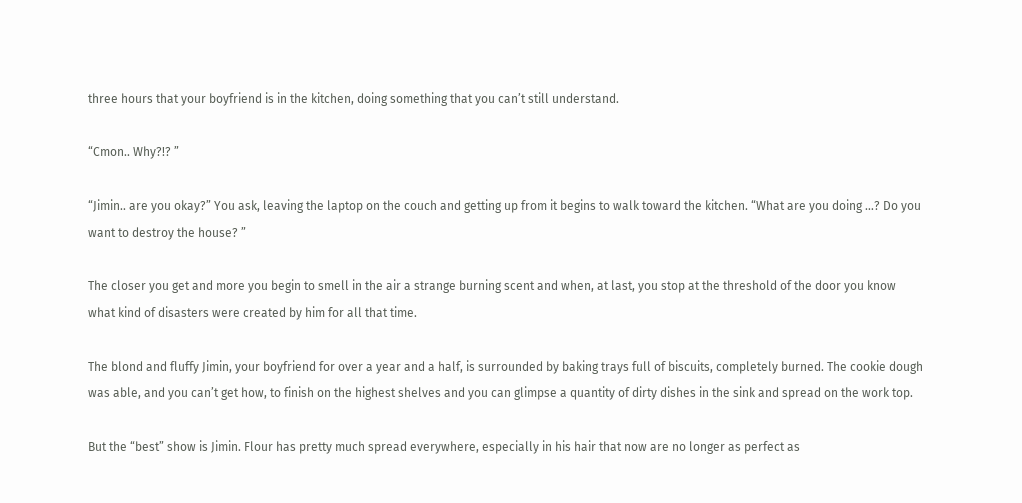three hours that your boyfriend is in the kitchen, doing something that you can’t still understand.

“Cmon.. Why?!? ”

“Jimin.. are you okay?” You ask, leaving the laptop on the couch and getting up from it begins to walk toward the kitchen. “What are you doing …? Do you want to destroy the house? ”

The closer you get and more you begin to smell in the air a strange burning scent and when, at last, you stop at the threshold of the door you know what kind of disasters were created by him for all that time.

The blond and fluffy Jimin, your boyfriend for over a year and a half, is surrounded by baking trays full of biscuits, completely burned. The cookie dough was able, and you can’t get how, to finish on the highest shelves and you can glimpse a quantity of dirty dishes in the sink and spread on the work top.

But the “best” show is Jimin. Flour has pretty much spread everywhere, especially in his hair that now are no longer as perfect as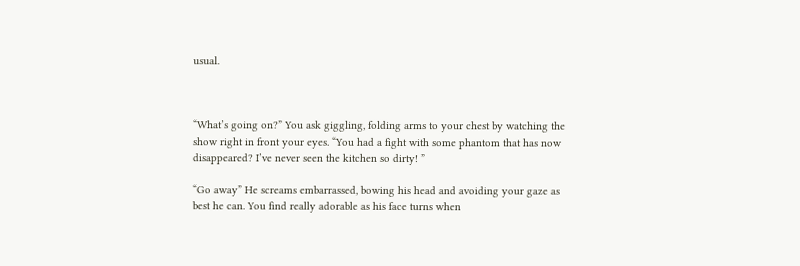usual.



“What’s going on?” You ask giggling, folding arms to your chest by watching the show right in front your eyes. “You had a fight with some phantom that has now disappeared? I’ve never seen the kitchen so dirty! ”

“Go away” He screams embarrassed, bowing his head and avoiding your gaze as best he can. You find really adorable as his face turns when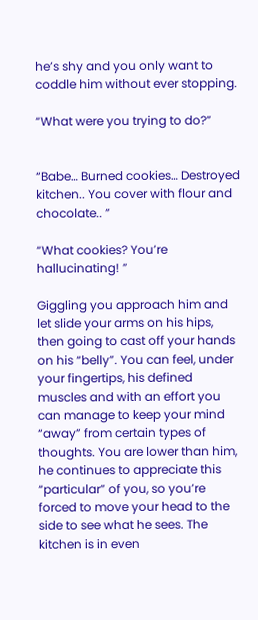he’s shy and you only want to coddle him without ever stopping.

“What were you trying to do?”


“Babe… Burned cookies… Destroyed kitchen.. You cover with flour and chocolate.. ”

“What cookies? You’re hallucinating! ”

Giggling you approach him and let slide your arms on his hips, then going to cast off your hands on his “belly”. You can feel, under your fingertips, his defined muscles and with an effort you can manage to keep your mind “away” from certain types of thoughts. You are lower than him, he continues to appreciate this “particular” of you, so you’re forced to move your head to the side to see what he sees. The kitchen is in even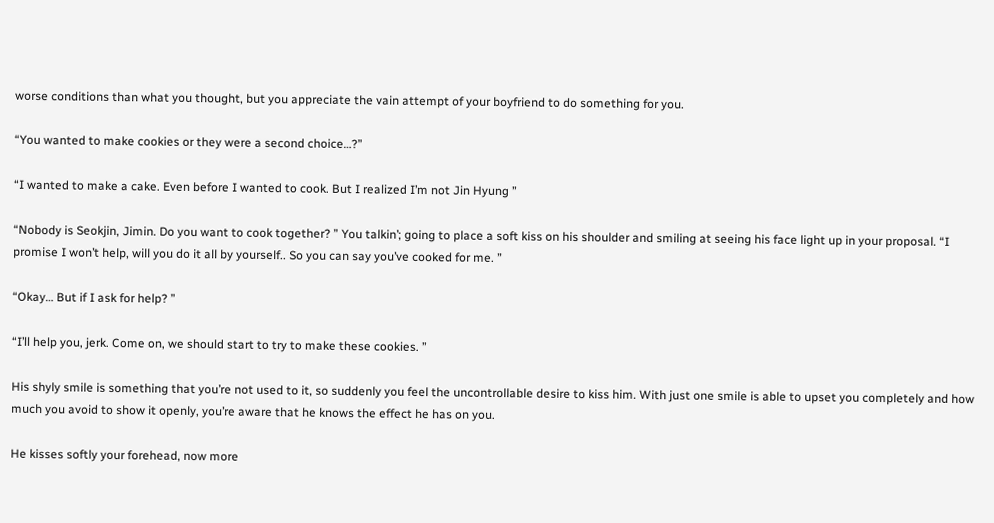worse conditions than what you thought, but you appreciate the vain attempt of your boyfriend to do something for you.

“You wanted to make cookies or they were a second choice…?”

“I wanted to make a cake. Even before I wanted to cook. But I realized I’m not Jin Hyung ”

“Nobody is Seokjin, Jimin. Do you want to cook together? ” You talkin’; going to place a soft kiss on his shoulder and smiling at seeing his face light up in your proposal. “I promise I won’t help, will you do it all by yourself.. So you can say you’ve cooked for me. ”

“Okay… But if I ask for help? ”

“I’ll help you, jerk. Come on, we should start to try to make these cookies. ”

His shyly smile is something that you’re not used to it, so suddenly you feel the uncontrollable desire to kiss him. With just one smile is able to upset you completely and how much you avoid to show it openly, you’re aware that he knows the effect he has on you.

He kisses softly your forehead, now more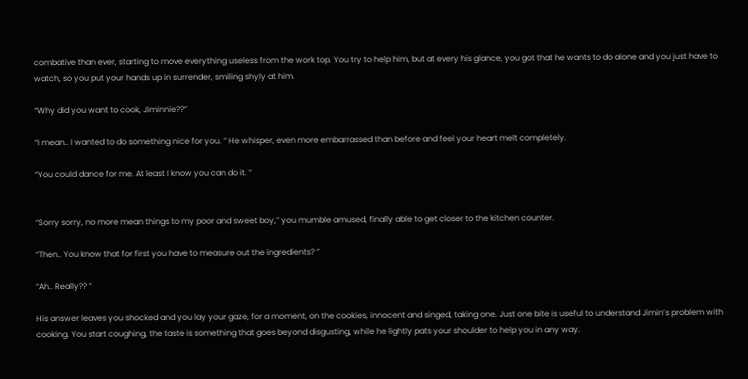combative than ever, starting to move everything useless from the work top. You try to help him, but at every his glance, you got that he wants to do alone and you just have to watch, so you put your hands up in surrender, smiling shyly at him.

“Why did you want to cook, Jiminnie??”

“I mean.. I wanted to do something nice for you. ” He whisper, even more embarrassed than before and feel your heart melt completely.

“You could dance for me. At least I know you can do it. ”


“Sorry sorry, no more mean things to my poor and sweet boy,” you mumble amused, finally able to get closer to the kitchen counter.

“Then.. You know that for first you have to measure out the ingredients? ”

“Ah.. Really?? ”

His answer leaves you shocked and you lay your gaze, for a moment, on the cookies, innocent and singed, taking one. Just one bite is useful to understand Jimin’s problem with cooking. You start coughing, the taste is something that goes beyond disgusting, while he lightly pats your shoulder to help you in any way.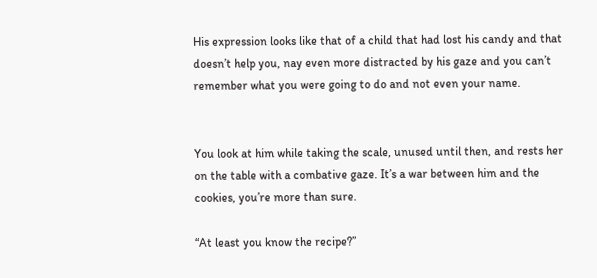His expression looks like that of a child that had lost his candy and that doesn’t help you, nay even more distracted by his gaze and you can’t remember what you were going to do and not even your name.


You look at him while taking the scale, unused until then, and rests her on the table with a combative gaze. It’s a war between him and the cookies, you’re more than sure.

“At least you know the recipe?”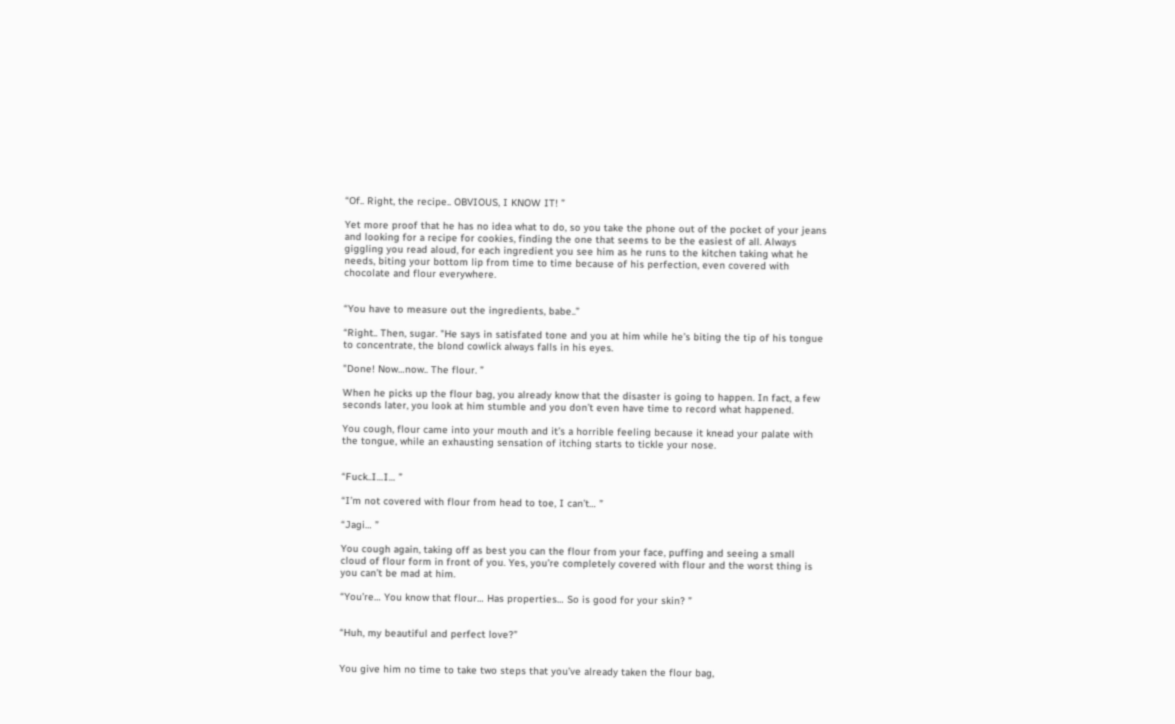“Of.. Right, the recipe.. OBVIOUS, I KNOW IT! ”

Yet more proof that he has no idea what to do, so you take the phone out of the pocket of your jeans and looking for a recipe for cookies, finding the one that seems to be the easiest of all. Always giggling you read aloud, for each ingredient you see him as he runs to the kitchen taking what he needs, biting your bottom lip from time to time because of his perfection, even covered with chocolate and flour everywhere.


“You have to measure out the ingredients, babe..”

“Right.. Then, sugar. "He says in satisfated tone and you at him while he’s biting the tip of his tongue to concentrate, the blond cowlick always falls in his eyes.

"Done! Now…now.. The flour. ”

When he picks up the flour bag, you already know that the disaster is going to happen. In fact, a few seconds later, you look at him stumble and you don’t even have time to record what happened.

You cough, flour came into your mouth and it’s a horrible feeling because it knead your palate with the tongue, while an exhausting sensation of itching starts to tickle your nose.


“Fuck..I…I… ”

“I’m not covered with flour from head to toe, I can’t… ”

“Jagi… ”

You cough again, taking off as best you can the flour from your face, puffing and seeing a small cloud of flour form in front of you. Yes, you’re completely covered with flour and the worst thing is you can’t be mad at him.

“You’re… You know that flour… Has properties… So is good for your skin? ”


“Huh, my beautiful and perfect love?”


You give him no time to take two steps that you’ve already taken the flour bag,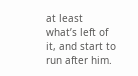at least what’s left of it, and start to run after him.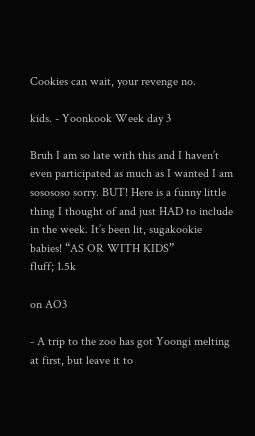Cookies can wait, your revenge no.

kids. - Yoonkook Week day 3

Bruh I am so late with this and I haven’t even participated as much as I wanted I am sosososo sorry. BUT! Here is a funny little thing I thought of and just HAD to include in the week. It’s been lit, sugakookie babies! “AS OR WITH KIDS”
fluff; 1.5k

on AO3

- A trip to the zoo has got Yoongi melting at first, but leave it to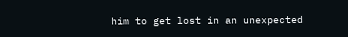him to get lost in an unexpected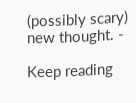(possibly scary) new thought. -

Keep reading